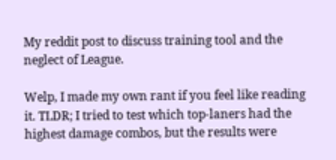My reddit post to discuss training tool and the neglect of League.

Welp, I made my own rant if you feel like reading it. TLDR; I tried to test which top-laners had the highest damage combos, but the results were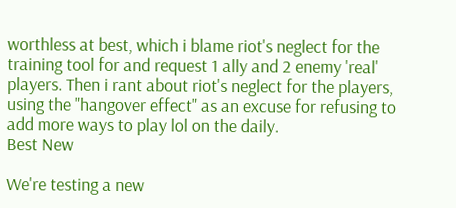worthless at best, which i blame riot's neglect for the training tool for and request 1 ally and 2 enemy 'real' players. Then i rant about riot's neglect for the players, using the "hangover effect" as an excuse for refusing to add more ways to play lol on the daily.
Best New

We're testing a new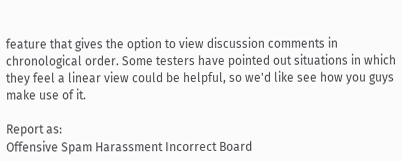feature that gives the option to view discussion comments in chronological order. Some testers have pointed out situations in which they feel a linear view could be helpful, so we'd like see how you guys make use of it.

Report as:
Offensive Spam Harassment Incorrect Board